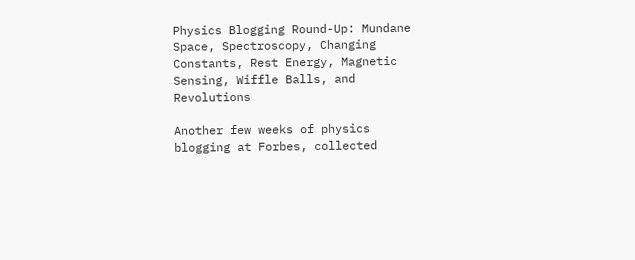Physics Blogging Round-Up: Mundane Space, Spectroscopy, Changing Constants, Rest Energy, Magnetic Sensing, Wiffle Balls, and Revolutions

Another few weeks of physics blogging at Forbes, collected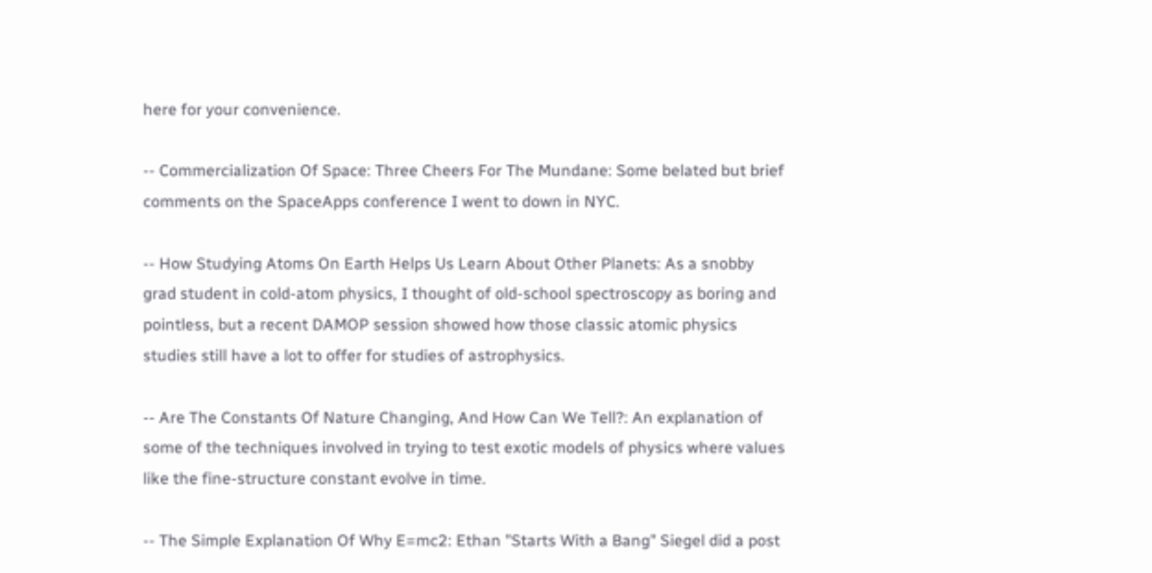here for your convenience.

-- Commercialization Of Space: Three Cheers For The Mundane: Some belated but brief comments on the SpaceApps conference I went to down in NYC.

-- How Studying Atoms On Earth Helps Us Learn About Other Planets: As a snobby grad student in cold-atom physics, I thought of old-school spectroscopy as boring and pointless, but a recent DAMOP session showed how those classic atomic physics studies still have a lot to offer for studies of astrophysics.

-- Are The Constants Of Nature Changing, And How Can We Tell?: An explanation of some of the techniques involved in trying to test exotic models of physics where values like the fine-structure constant evolve in time.

-- The Simple Explanation Of Why E=mc2: Ethan "Starts With a Bang" Siegel did a post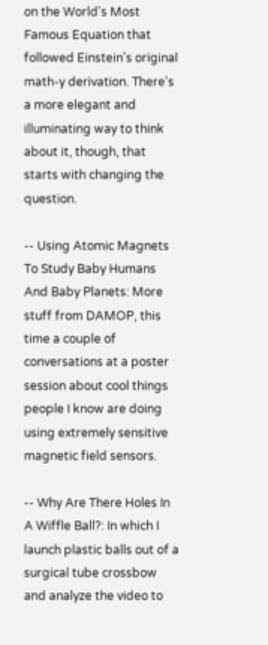on the World's Most Famous Equation that followed Einstein's original math-y derivation. There's a more elegant and illuminating way to think about it, though, that starts with changing the question.

-- Using Atomic Magnets To Study Baby Humans And Baby Planets: More stuff from DAMOP, this time a couple of conversations at a poster session about cool things people I know are doing using extremely sensitive magnetic field sensors.

-- Why Are There Holes In A Wiffle Ball?: In which I launch plastic balls out of a surgical tube crossbow and analyze the video to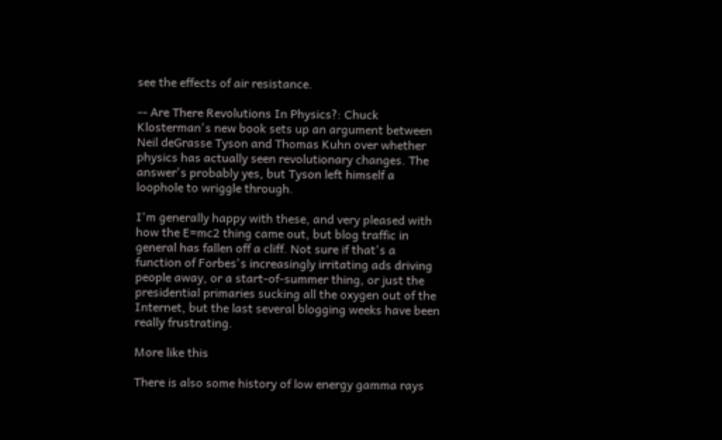see the effects of air resistance.

-- Are There Revolutions In Physics?: Chuck Klosterman's new book sets up an argument between Neil deGrasse Tyson and Thomas Kuhn over whether physics has actually seen revolutionary changes. The answer's probably yes, but Tyson left himself a loophole to wriggle through.

I'm generally happy with these, and very pleased with how the E=mc2 thing came out, but blog traffic in general has fallen off a cliff. Not sure if that's a function of Forbes's increasingly irritating ads driving people away, or a start-of-summer thing, or just the presidential primaries sucking all the oxygen out of the Internet, but the last several blogging weeks have been really frustrating.

More like this

There is also some history of low energy gamma rays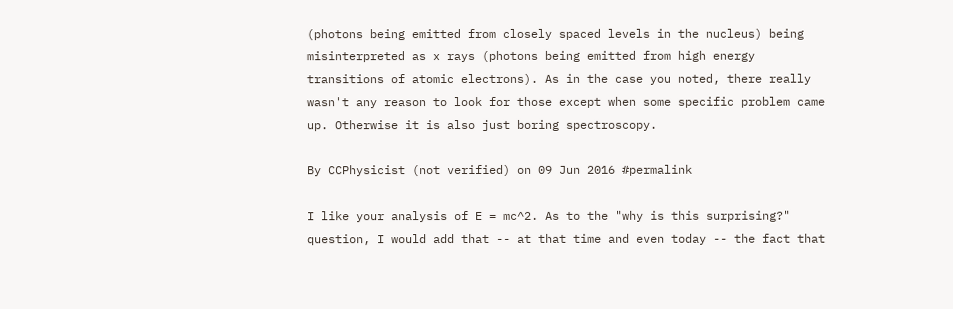(photons being emitted from closely spaced levels in the nucleus) being misinterpreted as x rays (photons being emitted from high energy transitions of atomic electrons). As in the case you noted, there really wasn't any reason to look for those except when some specific problem came up. Otherwise it is also just boring spectroscopy.

By CCPhysicist (not verified) on 09 Jun 2016 #permalink

I like your analysis of E = mc^2. As to the "why is this surprising?" question, I would add that -- at that time and even today -- the fact that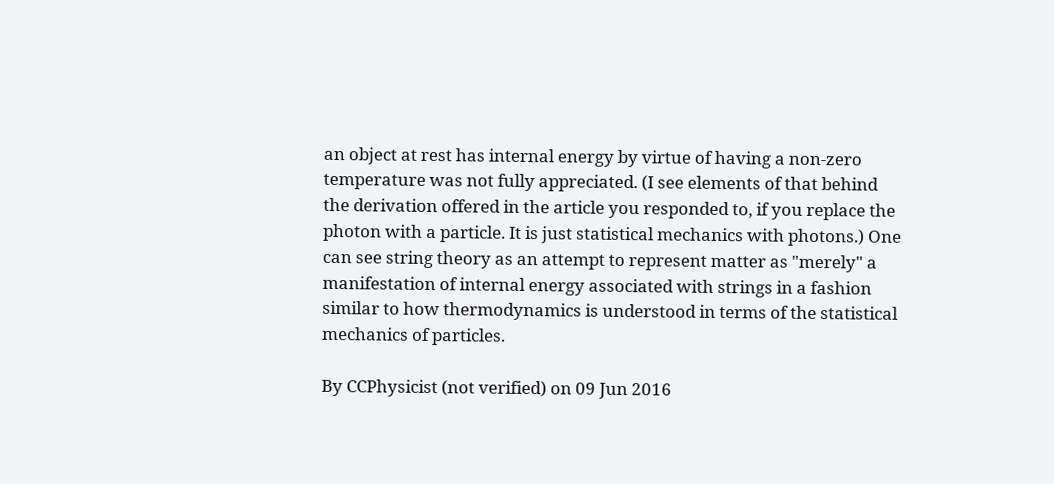an object at rest has internal energy by virtue of having a non-zero temperature was not fully appreciated. (I see elements of that behind the derivation offered in the article you responded to, if you replace the photon with a particle. It is just statistical mechanics with photons.) One can see string theory as an attempt to represent matter as "merely" a manifestation of internal energy associated with strings in a fashion similar to how thermodynamics is understood in terms of the statistical mechanics of particles.

By CCPhysicist (not verified) on 09 Jun 2016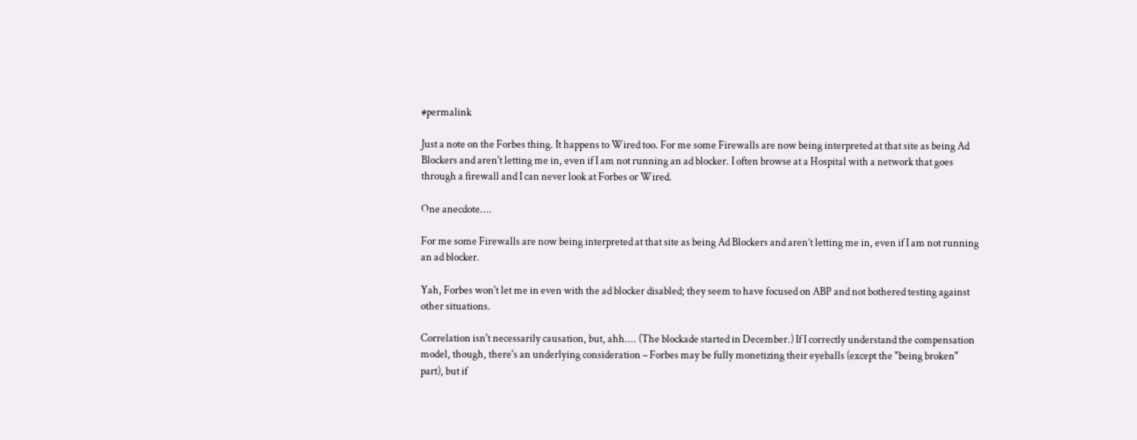#permalink

Just a note on the Forbes thing. It happens to Wired too. For me some Firewalls are now being interpreted at that site as being Ad Blockers and aren't letting me in, even if I am not running an ad blocker. I often browse at a Hospital with a network that goes through a firewall and I can never look at Forbes or Wired.

One anecdote....

For me some Firewalls are now being interpreted at that site as being Ad Blockers and aren’t letting me in, even if I am not running an ad blocker.

Yah, Forbes won't let me in even with the ad blocker disabled; they seem to have focused on ABP and not bothered testing against other situations.

Correlation isn't necessarily causation, but, ahh.... (The blockade started in December.) If I correctly understand the compensation model, though, there's an underlying consideration – Forbes may be fully monetizing their eyeballs (except the "being broken" part), but if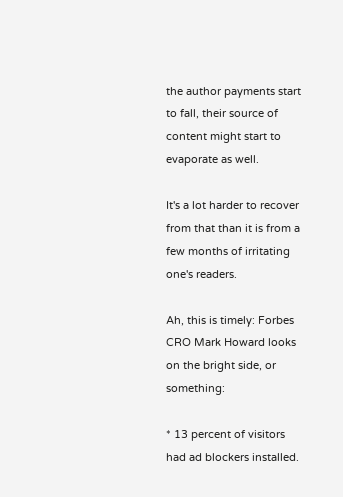the author payments start to fall, their source of content might start to evaporate as well.

It's a lot harder to recover from that than it is from a few months of irritating one's readers.

Ah, this is timely: Forbes CRO Mark Howard looks on the bright side, or something:

* 13 percent of visitors had ad blockers installed.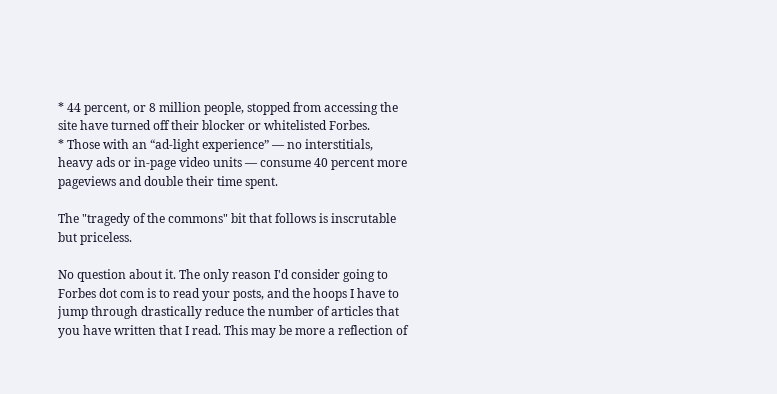* 44 percent, or 8 million people, stopped from accessing the site have turned off their blocker or whitelisted Forbes.
* Those with an “ad-light experience” — no interstitials, heavy ads or in-page video units — consume 40 percent more pageviews and double their time spent.

The "tragedy of the commons" bit that follows is inscrutable but priceless.

No question about it. The only reason I'd consider going to Forbes dot com is to read your posts, and the hoops I have to jump through drastically reduce the number of articles that you have written that I read. This may be more a reflection of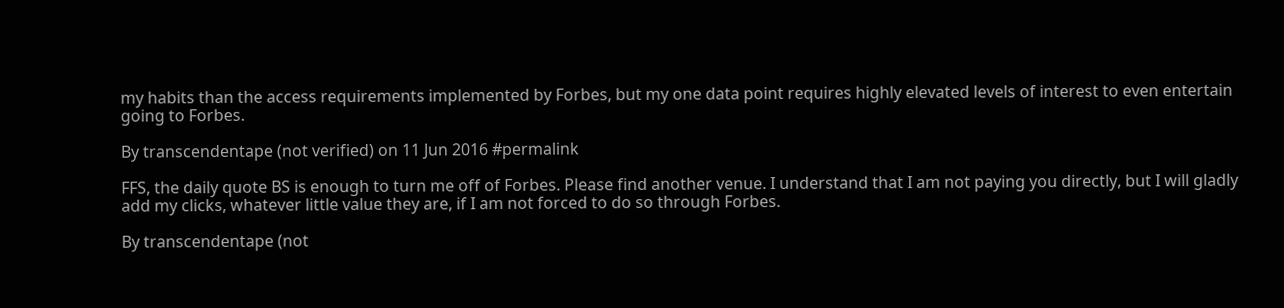my habits than the access requirements implemented by Forbes, but my one data point requires highly elevated levels of interest to even entertain going to Forbes.

By transcendentape (not verified) on 11 Jun 2016 #permalink

FFS, the daily quote BS is enough to turn me off of Forbes. Please find another venue. I understand that I am not paying you directly, but I will gladly add my clicks, whatever little value they are, if I am not forced to do so through Forbes.

By transcendentape (not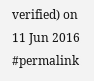verified) on 11 Jun 2016 #permalink